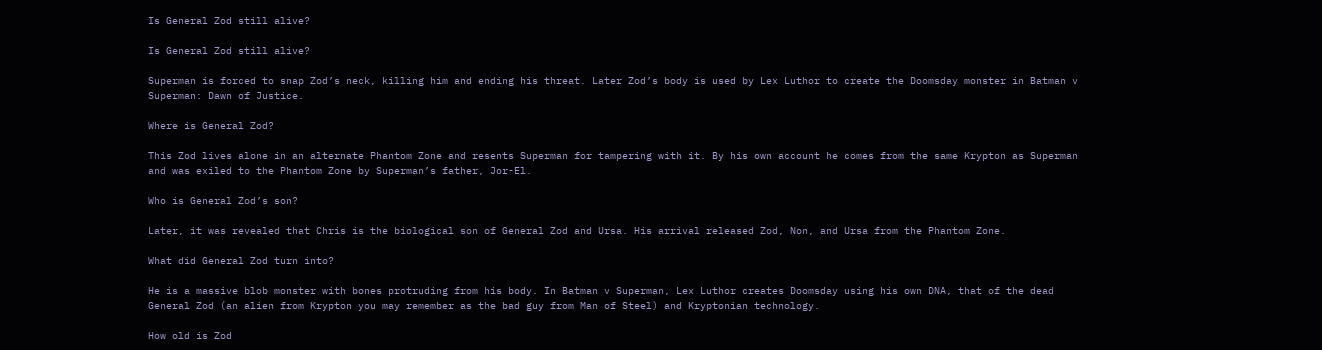Is General Zod still alive?

Is General Zod still alive?

Superman is forced to snap Zod’s neck, killing him and ending his threat. Later Zod’s body is used by Lex Luthor to create the Doomsday monster in Batman v Superman: Dawn of Justice.

Where is General Zod?

This Zod lives alone in an alternate Phantom Zone and resents Superman for tampering with it. By his own account he comes from the same Krypton as Superman and was exiled to the Phantom Zone by Superman’s father, Jor-El.

Who is General Zod’s son?

Later, it was revealed that Chris is the biological son of General Zod and Ursa. His arrival released Zod, Non, and Ursa from the Phantom Zone.

What did General Zod turn into?

He is a massive blob monster with bones protruding from his body. In Batman v Superman, Lex Luthor creates Doomsday using his own DNA, that of the dead General Zod (an alien from Krypton you may remember as the bad guy from Man of Steel) and Kryptonian technology.

How old is Zod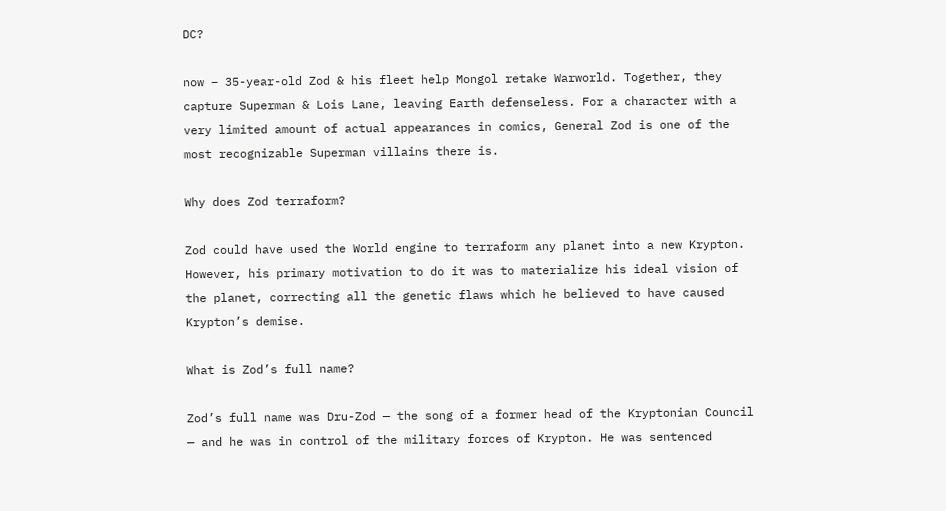DC?

now – 35-year-old Zod & his fleet help Mongol retake Warworld. Together, they capture Superman & Lois Lane, leaving Earth defenseless. For a character with a very limited amount of actual appearances in comics, General Zod is one of the most recognizable Superman villains there is.

Why does Zod terraform?

Zod could have used the World engine to terraform any planet into a new Krypton. However, his primary motivation to do it was to materialize his ideal vision of the planet, correcting all the genetic flaws which he believed to have caused Krypton’s demise.

What is Zod’s full name?

Zod’s full name was Dru-Zod — the song of a former head of the Kryptonian Council — and he was in control of the military forces of Krypton. He was sentenced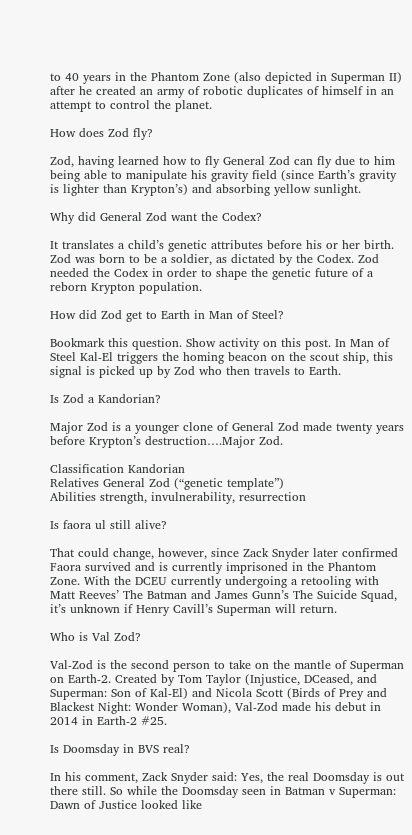to 40 years in the Phantom Zone (also depicted in Superman II) after he created an army of robotic duplicates of himself in an attempt to control the planet.

How does Zod fly?

Zod, having learned how to fly General Zod can fly due to him being able to manipulate his gravity field (since Earth’s gravity is lighter than Krypton’s) and absorbing yellow sunlight.

Why did General Zod want the Codex?

It translates a child’s genetic attributes before his or her birth. Zod was born to be a soldier, as dictated by the Codex. Zod needed the Codex in order to shape the genetic future of a reborn Krypton population.

How did Zod get to Earth in Man of Steel?

Bookmark this question. Show activity on this post. In Man of Steel Kal-El triggers the homing beacon on the scout ship, this signal is picked up by Zod who then travels to Earth.

Is Zod a Kandorian?

Major Zod is a younger clone of General Zod made twenty years before Krypton’s destruction….Major Zod.

Classification Kandorian
Relatives General Zod (“genetic template”)
Abilities strength, invulnerability, resurrection

Is faora ul still alive?

That could change, however, since Zack Snyder later confirmed Faora survived and is currently imprisoned in the Phantom Zone. With the DCEU currently undergoing a retooling with Matt Reeves’ The Batman and James Gunn’s The Suicide Squad, it’s unknown if Henry Cavill’s Superman will return.

Who is Val Zod?

Val-Zod is the second person to take on the mantle of Superman on Earth-2. Created by Tom Taylor (Injustice, DCeased, and Superman: Son of Kal-El) and Nicola Scott (Birds of Prey and Blackest Night: Wonder Woman), Val-Zod made his debut in 2014 in Earth-2 #25.

Is Doomsday in BVS real?

In his comment, Zack Snyder said: Yes, the real Doomsday is out there still. So while the Doomsday seen in Batman v Superman: Dawn of Justice looked like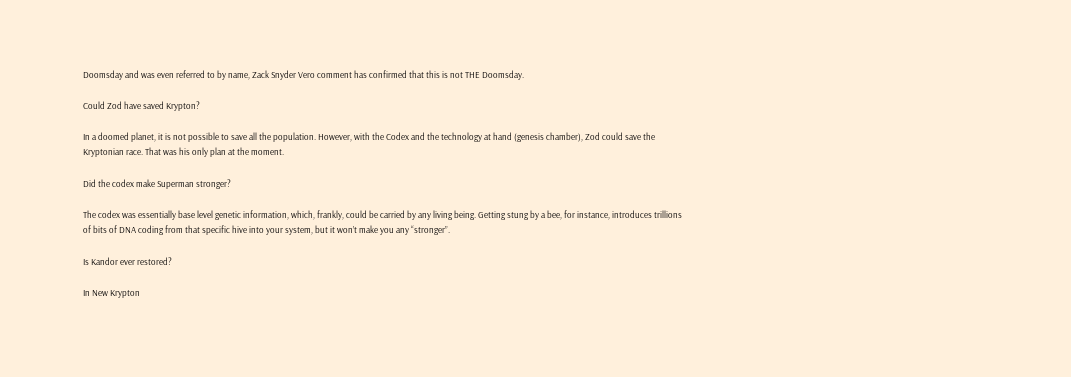Doomsday and was even referred to by name, Zack Snyder Vero comment has confirmed that this is not THE Doomsday.

Could Zod have saved Krypton?

In a doomed planet, it is not possible to save all the population. However, with the Codex and the technology at hand (genesis chamber), Zod could save the Kryptonian race. That was his only plan at the moment.

Did the codex make Superman stronger?

The codex was essentially base level genetic information, which, frankly, could be carried by any living being. Getting stung by a bee, for instance, introduces trillions of bits of DNA coding from that specific hive into your system, but it won’t make you any “stronger”.

Is Kandor ever restored?

In New Krypton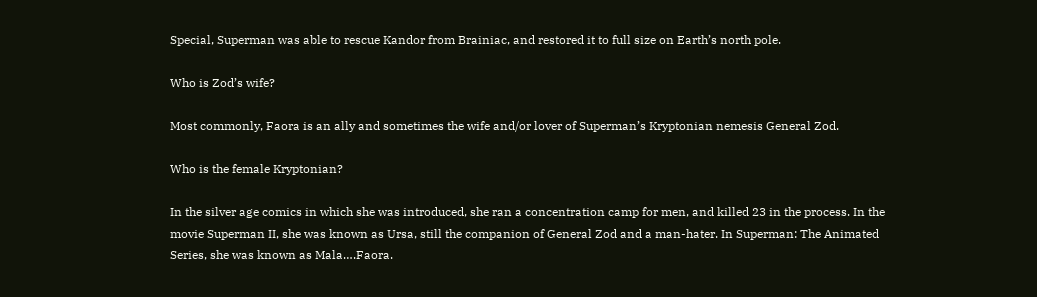Special, Superman was able to rescue Kandor from Brainiac, and restored it to full size on Earth’s north pole.

Who is Zod’s wife?

Most commonly, Faora is an ally and sometimes the wife and/or lover of Superman’s Kryptonian nemesis General Zod.

Who is the female Kryptonian?

In the silver age comics in which she was introduced, she ran a concentration camp for men, and killed 23 in the process. In the movie Superman II, she was known as Ursa, still the companion of General Zod and a man-hater. In Superman: The Animated Series, she was known as Mala….Faora.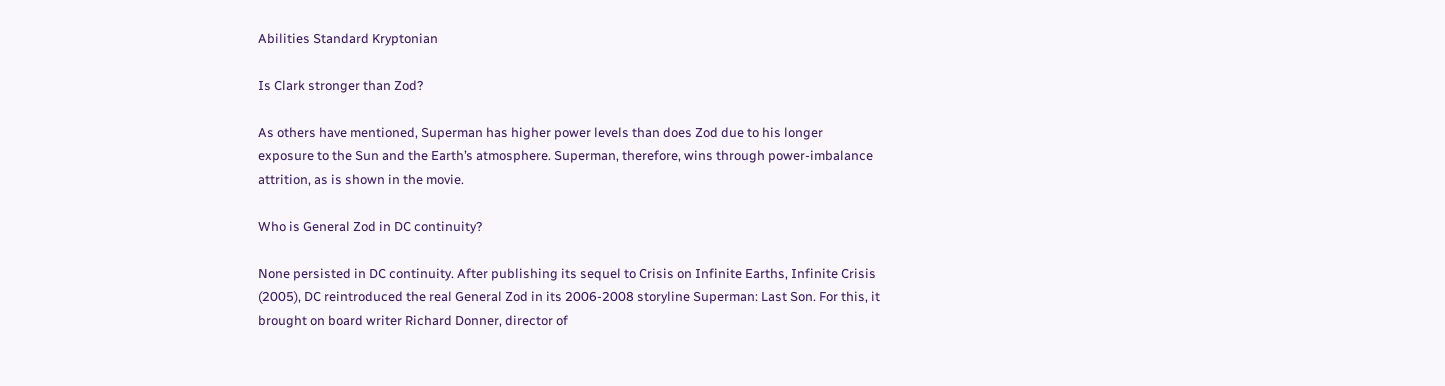Abilities Standard Kryptonian

Is Clark stronger than Zod?

As others have mentioned, Superman has higher power levels than does Zod due to his longer exposure to the Sun and the Earth’s atmosphere. Superman, therefore, wins through power-imbalance attrition, as is shown in the movie.

Who is General Zod in DC continuity?

None persisted in DC continuity. After publishing its sequel to Crisis on Infinite Earths, Infinite Crisis (2005), DC reintroduced the real General Zod in its 2006-2008 storyline Superman: Last Son. For this, it brought on board writer Richard Donner, director of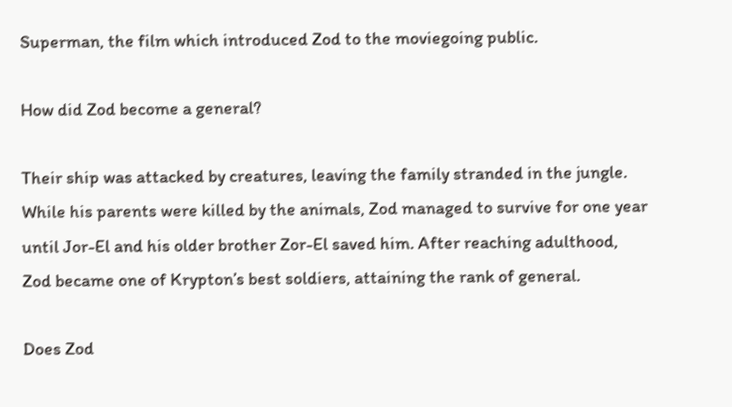Superman, the film which introduced Zod to the moviegoing public.

How did Zod become a general?

Their ship was attacked by creatures, leaving the family stranded in the jungle. While his parents were killed by the animals, Zod managed to survive for one year until Jor-El and his older brother Zor-El saved him. After reaching adulthood, Zod became one of Krypton’s best soldiers, attaining the rank of general.

Does Zod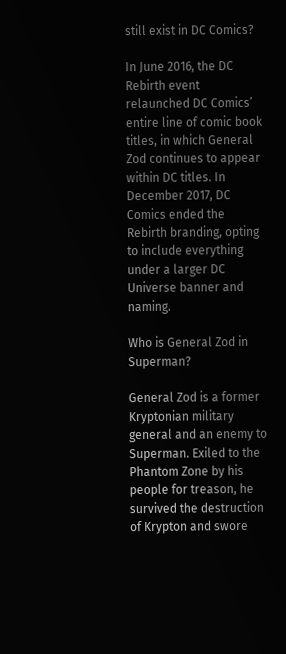still exist in DC Comics?

In June 2016, the DC Rebirth event relaunched DC Comics’ entire line of comic book titles, in which General Zod continues to appear within DC titles. In December 2017, DC Comics ended the Rebirth branding, opting to include everything under a larger DC Universe banner and naming.

Who is General Zod in Superman?

General Zod is a former Kryptonian military general and an enemy to Superman. Exiled to the Phantom Zone by his people for treason, he survived the destruction of Krypton and swore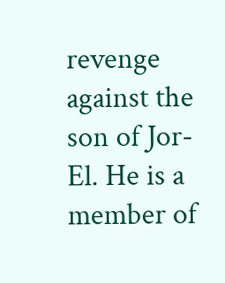revenge against the son of Jor-El. He is a member of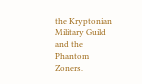the Kryptonian Military Guild and the Phantom Zoners.